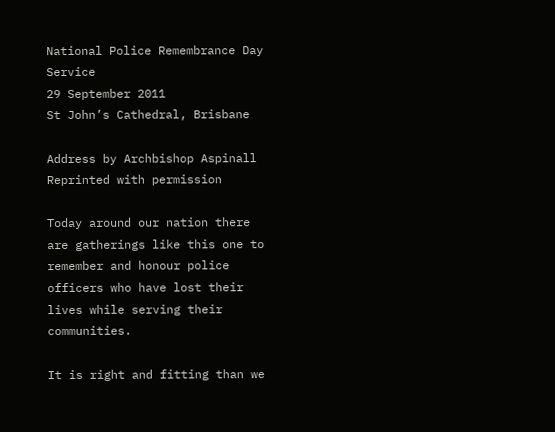National Police Remembrance Day Service
29 September 2011
St John’s Cathedral, Brisbane

Address by Archbishop Aspinall
Reprinted with permission

Today around our nation there are gatherings like this one to remember and honour police officers who have lost their lives while serving their communities.

It is right and fitting than we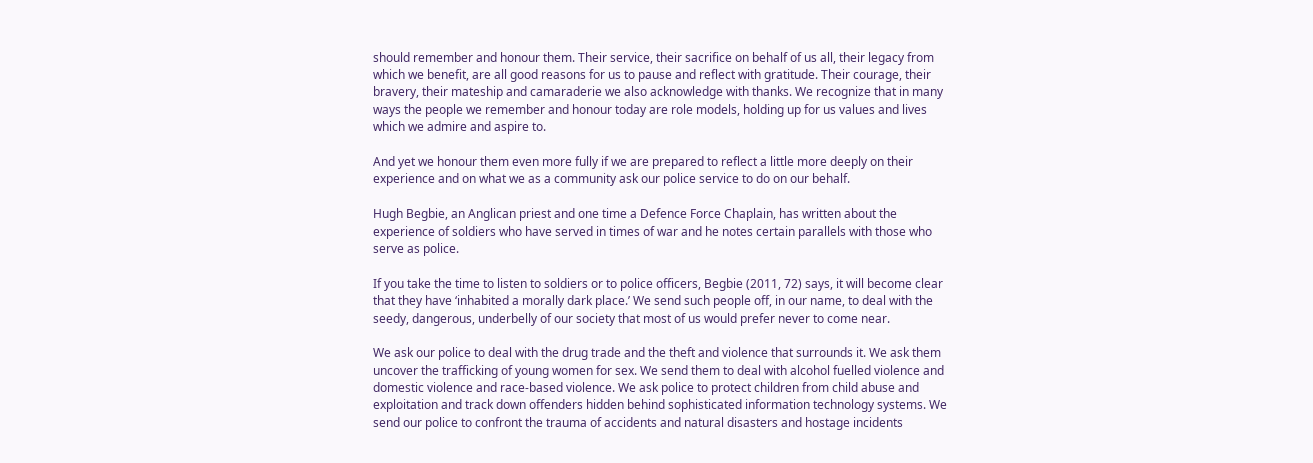should remember and honour them. Their service, their sacrifice on behalf of us all, their legacy from which we benefit, are all good reasons for us to pause and reflect with gratitude. Their courage, their bravery, their mateship and camaraderie we also acknowledge with thanks. We recognize that in many ways the people we remember and honour today are role models, holding up for us values and lives which we admire and aspire to.

And yet we honour them even more fully if we are prepared to reflect a little more deeply on their experience and on what we as a community ask our police service to do on our behalf.

Hugh Begbie, an Anglican priest and one time a Defence Force Chaplain, has written about the experience of soldiers who have served in times of war and he notes certain parallels with those who serve as police.

If you take the time to listen to soldiers or to police officers, Begbie (2011, 72) says, it will become clear that they have ‘inhabited a morally dark place.’ We send such people off, in our name, to deal with the seedy, dangerous, underbelly of our society that most of us would prefer never to come near.

We ask our police to deal with the drug trade and the theft and violence that surrounds it. We ask them uncover the trafficking of young women for sex. We send them to deal with alcohol fuelled violence and domestic violence and race-based violence. We ask police to protect children from child abuse and exploitation and track down offenders hidden behind sophisticated information technology systems. We send our police to confront the trauma of accidents and natural disasters and hostage incidents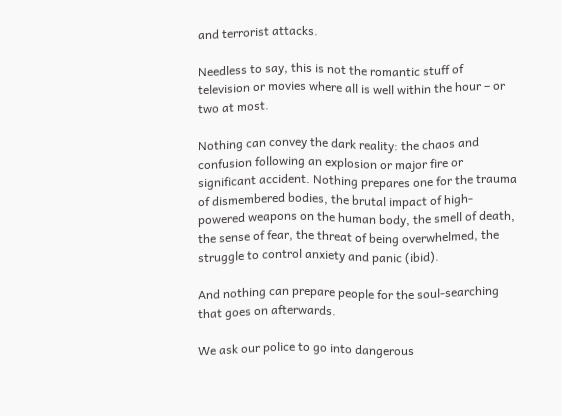and terrorist attacks.

Needless to say, this is not the romantic stuff of television or movies where all is well within the hour – or two at most.

Nothing can convey the dark reality: the chaos and confusion following an explosion or major fire or significant accident. Nothing prepares one for the trauma of dismembered bodies, the brutal impact of high-powered weapons on the human body, the smell of death, the sense of fear, the threat of being overwhelmed, the struggle to control anxiety and panic (ibid).

And nothing can prepare people for the soul-searching that goes on afterwards.

We ask our police to go into dangerous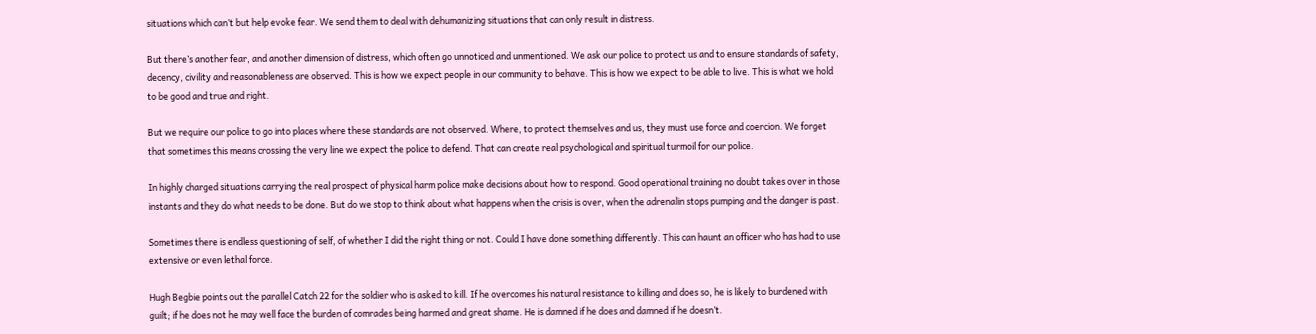situations which can’t but help evoke fear. We send them to deal with dehumanizing situations that can only result in distress.

But there’s another fear, and another dimension of distress, which often go unnoticed and unmentioned. We ask our police to protect us and to ensure standards of safety, decency, civility and reasonableness are observed. This is how we expect people in our community to behave. This is how we expect to be able to live. This is what we hold to be good and true and right.

But we require our police to go into places where these standards are not observed. Where, to protect themselves and us, they must use force and coercion. We forget that sometimes this means crossing the very line we expect the police to defend. That can create real psychological and spiritual turmoil for our police.

In highly charged situations carrying the real prospect of physical harm police make decisions about how to respond. Good operational training no doubt takes over in those instants and they do what needs to be done. But do we stop to think about what happens when the crisis is over, when the adrenalin stops pumping and the danger is past.

Sometimes there is endless questioning of self, of whether I did the right thing or not. Could I have done something differently. This can haunt an officer who has had to use extensive or even lethal force.

Hugh Begbie points out the parallel Catch 22 for the soldier who is asked to kill. If he overcomes his natural resistance to killing and does so, he is likely to burdened with guilt; if he does not he may well face the burden of comrades being harmed and great shame. He is damned if he does and damned if he doesn’t.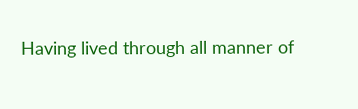Having lived through all manner of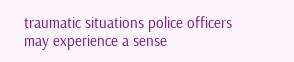traumatic situations police officers may experience a sense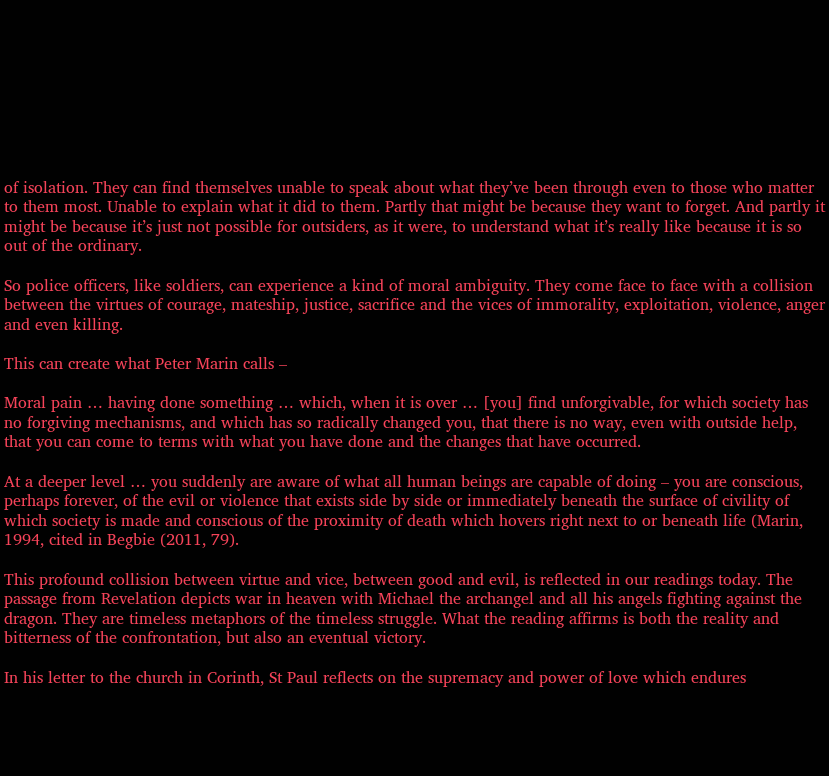of isolation. They can find themselves unable to speak about what they’ve been through even to those who matter to them most. Unable to explain what it did to them. Partly that might be because they want to forget. And partly it might be because it’s just not possible for outsiders, as it were, to understand what it’s really like because it is so out of the ordinary.

So police officers, like soldiers, can experience a kind of moral ambiguity. They come face to face with a collision between the virtues of courage, mateship, justice, sacrifice and the vices of immorality, exploitation, violence, anger and even killing.

This can create what Peter Marin calls –

Moral pain … having done something … which, when it is over … [you] find unforgivable, for which society has no forgiving mechanisms, and which has so radically changed you, that there is no way, even with outside help, that you can come to terms with what you have done and the changes that have occurred.

At a deeper level … you suddenly are aware of what all human beings are capable of doing – you are conscious, perhaps forever, of the evil or violence that exists side by side or immediately beneath the surface of civility of which society is made and conscious of the proximity of death which hovers right next to or beneath life (Marin, 1994, cited in Begbie (2011, 79).

This profound collision between virtue and vice, between good and evil, is reflected in our readings today. The passage from Revelation depicts war in heaven with Michael the archangel and all his angels fighting against the dragon. They are timeless metaphors of the timeless struggle. What the reading affirms is both the reality and bitterness of the confrontation, but also an eventual victory.

In his letter to the church in Corinth, St Paul reflects on the supremacy and power of love which endures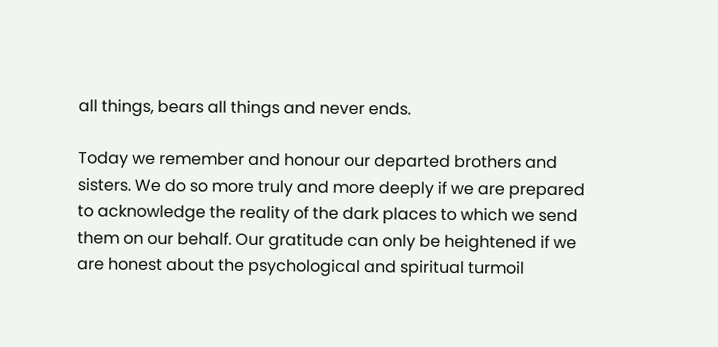all things, bears all things and never ends.

Today we remember and honour our departed brothers and sisters. We do so more truly and more deeply if we are prepared to acknowledge the reality of the dark places to which we send them on our behalf. Our gratitude can only be heightened if we are honest about the psychological and spiritual turmoil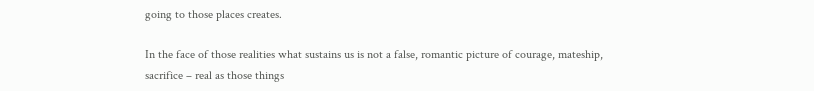going to those places creates.

In the face of those realities what sustains us is not a false, romantic picture of courage, mateship, sacrifice – real as those things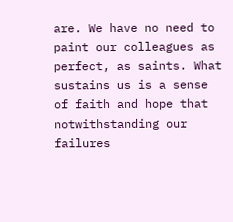are. We have no need to paint our colleagues as perfect, as saints. What sustains us is a sense of faith and hope that notwithstanding our failures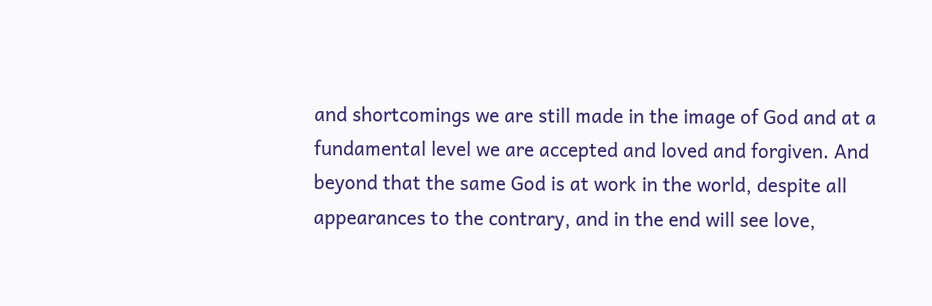and shortcomings we are still made in the image of God and at a fundamental level we are accepted and loved and forgiven. And beyond that the same God is at work in the world, despite all appearances to the contrary, and in the end will see love,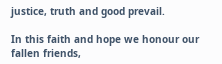justice, truth and good prevail.

In this faith and hope we honour our fallen friends,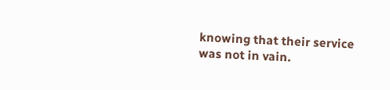knowing that their service was not in vain.